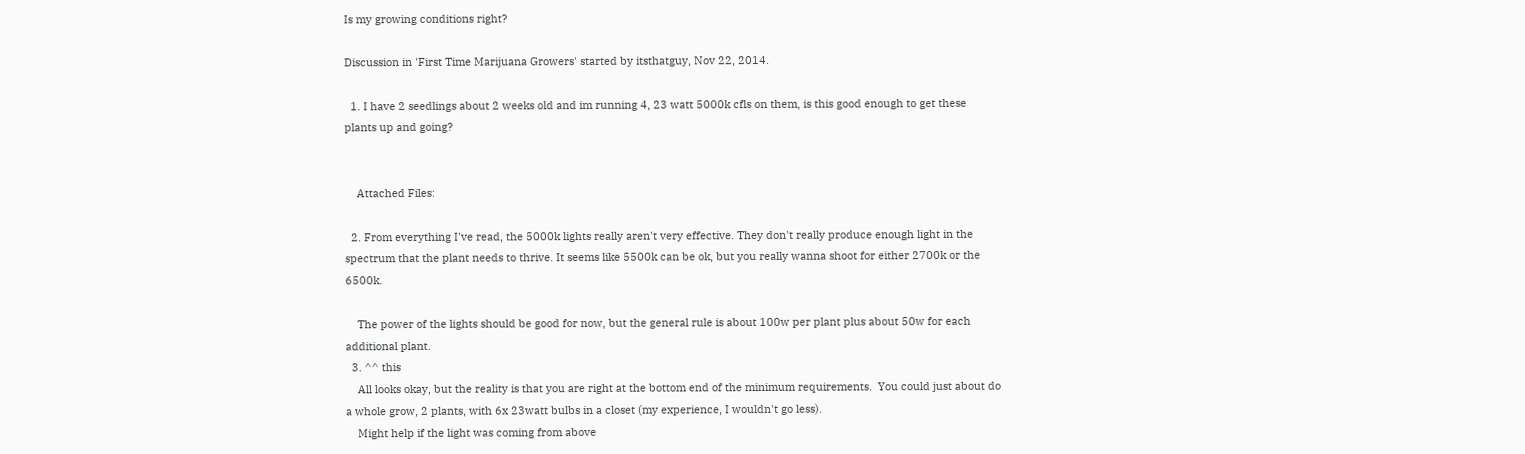Is my growing conditions right?

Discussion in 'First Time Marijuana Growers' started by itsthatguy, Nov 22, 2014.

  1. I have 2 seedlings about 2 weeks old and im running 4, 23 watt 5000k cfls on them, is this good enough to get these plants up and going?


    Attached Files:

  2. From everything I've read, the 5000k lights really aren't very effective. They don't really produce enough light in the spectrum that the plant needs to thrive. It seems like 5500k can be ok, but you really wanna shoot for either 2700k or the 6500k.

    The power of the lights should be good for now, but the general rule is about 100w per plant plus about 50w for each additional plant.
  3. ^^ this
    All looks okay, but the reality is that you are right at the bottom end of the minimum requirements.  You could just about do a whole grow, 2 plants, with 6x 23watt bulbs in a closet (my experience, I wouldn't go less).
    Might help if the light was coming from above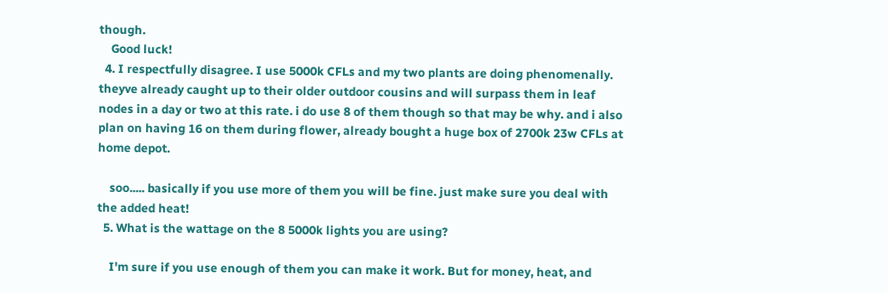though.
    Good luck!
  4. I respectfully disagree. I use 5000k CFLs and my two plants are doing phenomenally. theyve already caught up to their older outdoor cousins and will surpass them in leaf nodes in a day or two at this rate. i do use 8 of them though so that may be why. and i also plan on having 16 on them during flower, already bought a huge box of 2700k 23w CFLs at home depot.

    soo..... basically if you use more of them you will be fine. just make sure you deal with the added heat!
  5. What is the wattage on the 8 5000k lights you are using?

    I'm sure if you use enough of them you can make it work. But for money, heat, and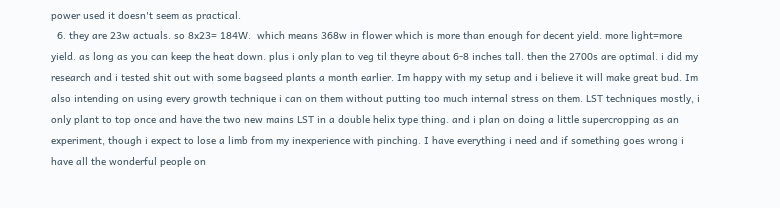power used it doesn't seem as practical.
  6. they are 23w actuals. so 8x23= 184W.  which means 368w in flower which is more than enough for decent yield. more light=more yield. as long as you can keep the heat down. plus i only plan to veg til theyre about 6-8 inches tall. then the 2700s are optimal. i did my research and i tested shit out with some bagseed plants a month earlier. Im happy with my setup and i believe it will make great bud. Im also intending on using every growth technique i can on them without putting too much internal stress on them. LST techniques mostly, i only plant to top once and have the two new mains LST in a double helix type thing. and i plan on doing a little supercropping as an experiment, though i expect to lose a limb from my inexperience with pinching. I have everything i need and if something goes wrong i have all the wonderful people on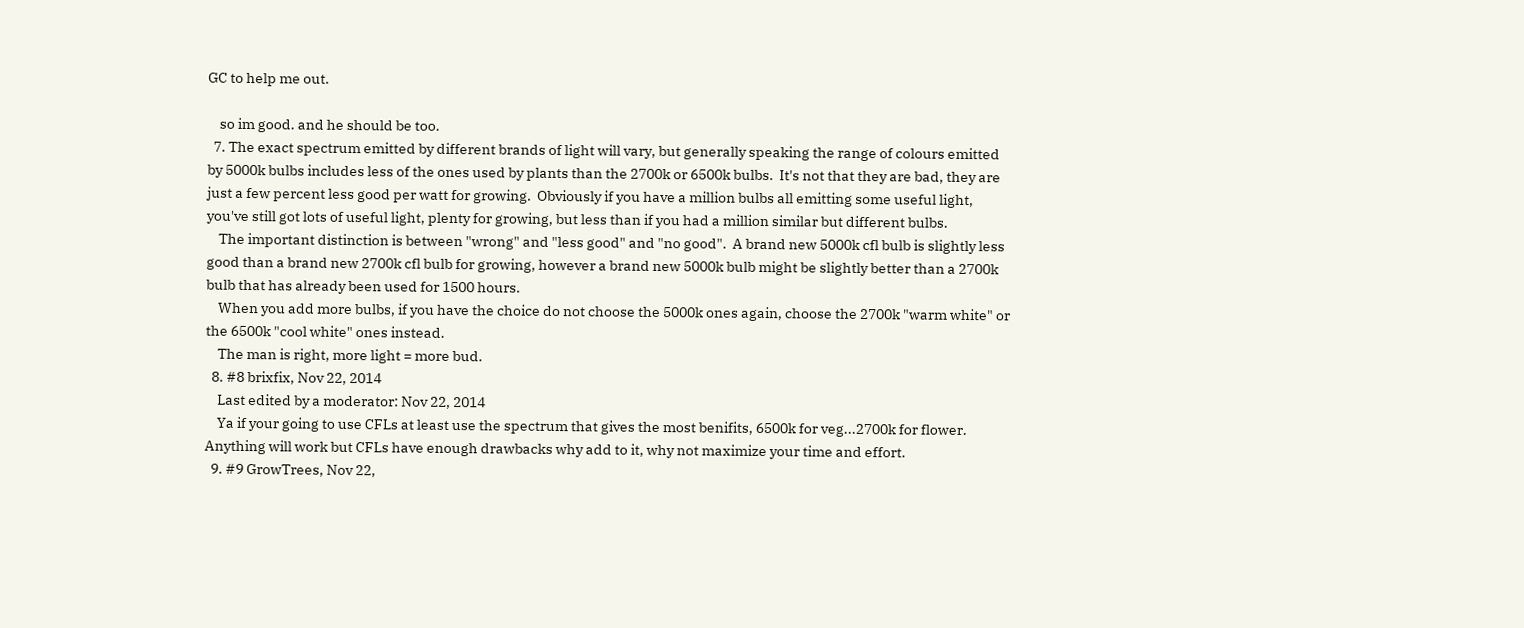GC to help me out.

    so im good. and he should be too.
  7. The exact spectrum emitted by different brands of light will vary, but generally speaking the range of colours emitted by 5000k bulbs includes less of the ones used by plants than the 2700k or 6500k bulbs.  It's not that they are bad, they are just a few percent less good per watt for growing.  Obviously if you have a million bulbs all emitting some useful light, you've still got lots of useful light, plenty for growing, but less than if you had a million similar but different bulbs.
    The important distinction is between "wrong" and "less good" and "no good".  A brand new 5000k cfl bulb is slightly less good than a brand new 2700k cfl bulb for growing, however a brand new 5000k bulb might be slightly better than a 2700k bulb that has already been used for 1500 hours.
    When you add more bulbs, if you have the choice do not choose the 5000k ones again, choose the 2700k "warm white" or the 6500k "cool white" ones instead.
    The man is right, more light = more bud.
  8. #8 brixfix, Nov 22, 2014
    Last edited by a moderator: Nov 22, 2014
    Ya if your going to use CFLs at least use the spectrum that gives the most benifits, 6500k for veg...2700k for flower. Anything will work but CFLs have enough drawbacks why add to it, why not maximize your time and effort.
  9. #9 GrowTrees, Nov 22,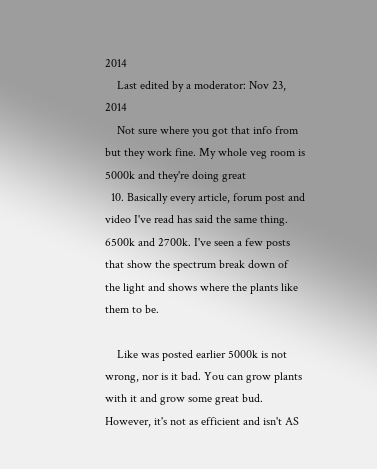2014
    Last edited by a moderator: Nov 23, 2014
    Not sure where you got that info from but they work fine. My whole veg room is 5000k and they're doing great
  10. Basically every article, forum post and video I've read has said the same thing. 6500k and 2700k. I've seen a few posts that show the spectrum break down of the light and shows where the plants like them to be.

    Like was posted earlier 5000k is not wrong, nor is it bad. You can grow plants with it and grow some great bud. However, it's not as efficient and isn't AS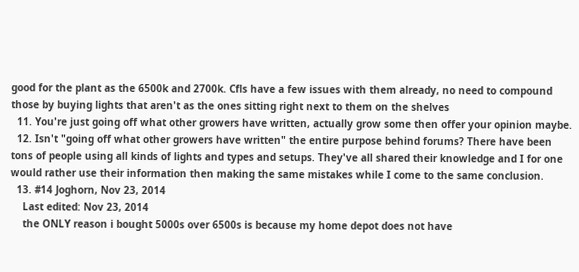good for the plant as the 6500k and 2700k. Cfls have a few issues with them already, no need to compound those by buying lights that aren't as the ones sitting right next to them on the shelves
  11. You're just going off what other growers have written, actually grow some then offer your opinion maybe.
  12. Isn't "going off what other growers have written" the entire purpose behind forums? There have been tons of people using all kinds of lights and types and setups. They've all shared their knowledge and I for one would rather use their information then making the same mistakes while I come to the same conclusion.
  13. #14 Joghorn, Nov 23, 2014
    Last edited: Nov 23, 2014
    the ONLY reason i bought 5000s over 6500s is because my home depot does not have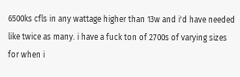6500ks cfls in any wattage higher than 13w and i'd have needed like twice as many. i have a fuck ton of 2700s of varying sizes for when i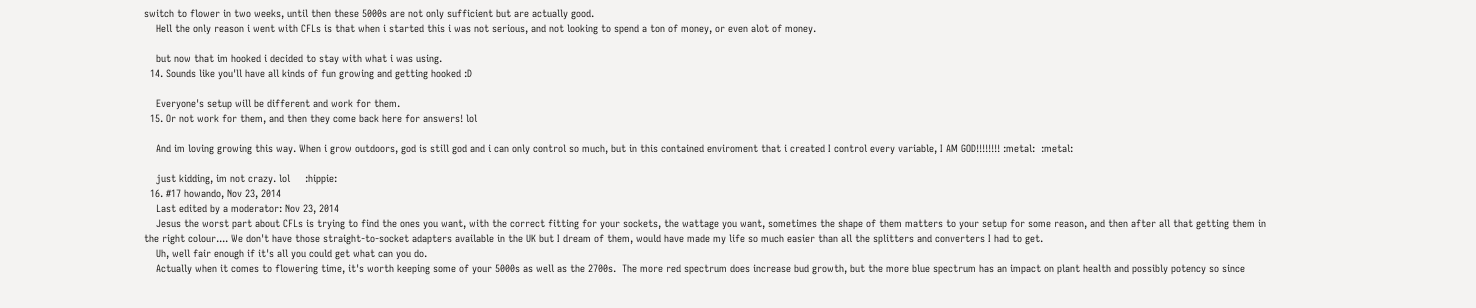switch to flower in two weeks, until then these 5000s are not only sufficient but are actually good.
    Hell the only reason i went with CFLs is that when i started this i was not serious, and not looking to spend a ton of money, or even alot of money.

    but now that im hooked i decided to stay with what i was using.
  14. Sounds like you'll have all kinds of fun growing and getting hooked :D

    Everyone's setup will be different and work for them.
  15. Or not work for them, and then they come back here for answers! lol

    And im loving growing this way. When i grow outdoors, god is still god and i can only control so much, but in this contained enviroment that i created I control every variable, I AM GOD!!!!!!!! :metal:  :metal:

    just kidding, im not crazy. lol     :hippie:
  16. #17 howando, Nov 23, 2014
    Last edited by a moderator: Nov 23, 2014
    Jesus the worst part about CFLs is trying to find the ones you want, with the correct fitting for your sockets, the wattage you want, sometimes the shape of them matters to your setup for some reason, and then after all that getting them in the right colour.... We don't have those straight-to-socket adapters available in the UK but I dream of them, would have made my life so much easier than all the splitters and converters I had to get.
    Uh, well fair enough if it's all you could get what can you do.
    Actually when it comes to flowering time, it's worth keeping some of your 5000s as well as the 2700s.  The more red spectrum does increase bud growth, but the more blue spectrum has an impact on plant health and possibly potency so since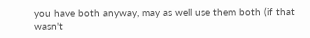you have both anyway, may as well use them both (if that wasn't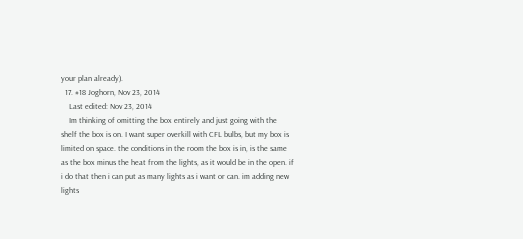your plan already).
  17. #18 Joghorn, Nov 23, 2014
    Last edited: Nov 23, 2014
    Im thinking of omitting the box entirely and just going with the shelf the box is on. I want super overkill with CFL bulbs, but my box is limited on space. the conditions in the room the box is in, is the same as the box minus the heat from the lights, as it would be in the open. if i do that then i can put as many lights as i want or can. im adding new lights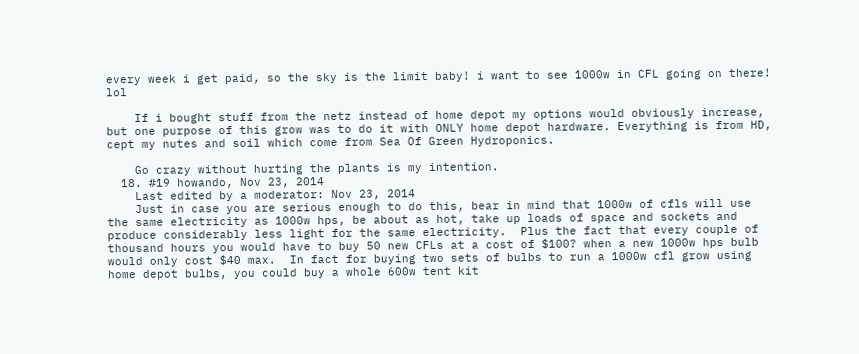every week i get paid, so the sky is the limit baby! i want to see 1000w in CFL going on there! lol

    If i bought stuff from the netz instead of home depot my options would obviously increase, but one purpose of this grow was to do it with ONLY home depot hardware. Everything is from HD, cept my nutes and soil which come from Sea Of Green Hydroponics.

    Go crazy without hurting the plants is my intention.
  18. #19 howando, Nov 23, 2014
    Last edited by a moderator: Nov 23, 2014
    Just in case you are serious enough to do this, bear in mind that 1000w of cfls will use the same electricity as 1000w hps, be about as hot, take up loads of space and sockets and produce considerably less light for the same electricity.  Plus the fact that every couple of thousand hours you would have to buy 50 new CFLs at a cost of $100? when a new 1000w hps bulb would only cost $40 max.  In fact for buying two sets of bulbs to run a 1000w cfl grow using home depot bulbs, you could buy a whole 600w tent kit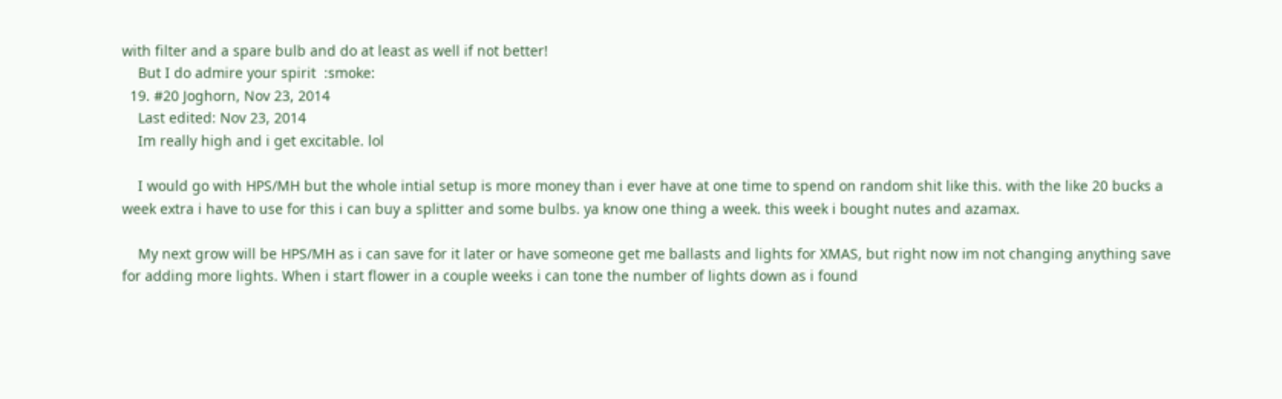with filter and a spare bulb and do at least as well if not better!
    But I do admire your spirit  :smoke:
  19. #20 Joghorn, Nov 23, 2014
    Last edited: Nov 23, 2014
    Im really high and i get excitable. lol

    I would go with HPS/MH but the whole intial setup is more money than i ever have at one time to spend on random shit like this. with the like 20 bucks a week extra i have to use for this i can buy a splitter and some bulbs. ya know one thing a week. this week i bought nutes and azamax.

    My next grow will be HPS/MH as i can save for it later or have someone get me ballasts and lights for XMAS, but right now im not changing anything save for adding more lights. When i start flower in a couple weeks i can tone the number of lights down as i found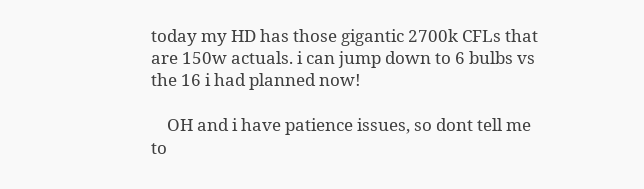today my HD has those gigantic 2700k CFLs that are 150w actuals. i can jump down to 6 bulbs vs the 16 i had planned now!

    OH and i have patience issues, so dont tell me to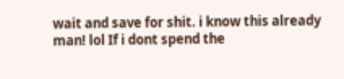wait and save for shit. i know this already man! lol If i dont spend the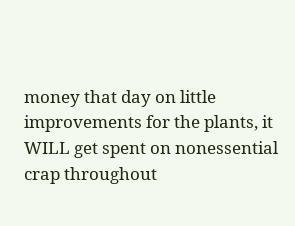money that day on little improvements for the plants, it WILL get spent on nonessential crap throughout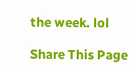the week. lol

Share This Page